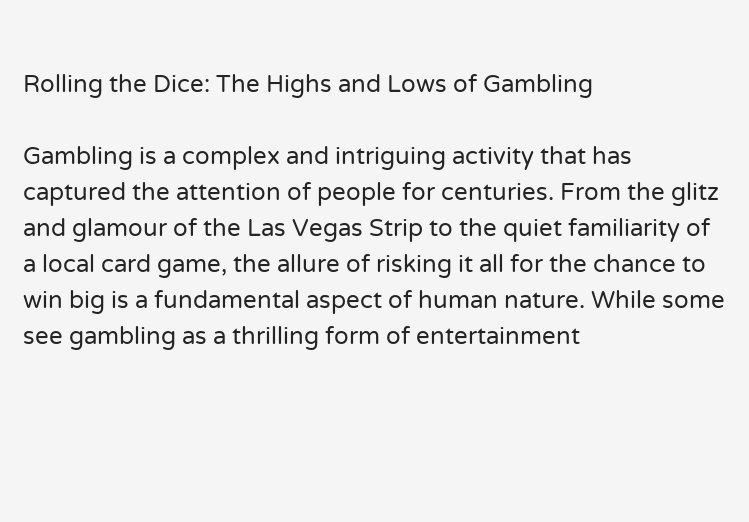Rolling the Dice: The Highs and Lows of Gambling

Gambling is a complex and intriguing activity that has captured the attention of people for centuries. From the glitz and glamour of the Las Vegas Strip to the quiet familiarity of a local card game, the allure of risking it all for the chance to win big is a fundamental aspect of human nature. While some see gambling as a thrilling form of entertainment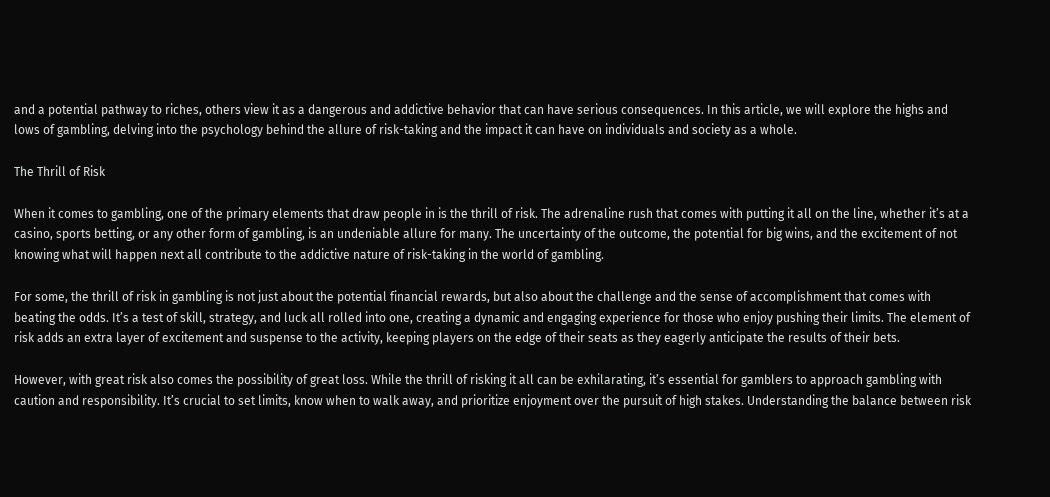and a potential pathway to riches, others view it as a dangerous and addictive behavior that can have serious consequences. In this article, we will explore the highs and lows of gambling, delving into the psychology behind the allure of risk-taking and the impact it can have on individuals and society as a whole.

The Thrill of Risk

When it comes to gambling, one of the primary elements that draw people in is the thrill of risk. The adrenaline rush that comes with putting it all on the line, whether it’s at a casino, sports betting, or any other form of gambling, is an undeniable allure for many. The uncertainty of the outcome, the potential for big wins, and the excitement of not knowing what will happen next all contribute to the addictive nature of risk-taking in the world of gambling.

For some, the thrill of risk in gambling is not just about the potential financial rewards, but also about the challenge and the sense of accomplishment that comes with beating the odds. It’s a test of skill, strategy, and luck all rolled into one, creating a dynamic and engaging experience for those who enjoy pushing their limits. The element of risk adds an extra layer of excitement and suspense to the activity, keeping players on the edge of their seats as they eagerly anticipate the results of their bets.

However, with great risk also comes the possibility of great loss. While the thrill of risking it all can be exhilarating, it’s essential for gamblers to approach gambling with caution and responsibility. It’s crucial to set limits, know when to walk away, and prioritize enjoyment over the pursuit of high stakes. Understanding the balance between risk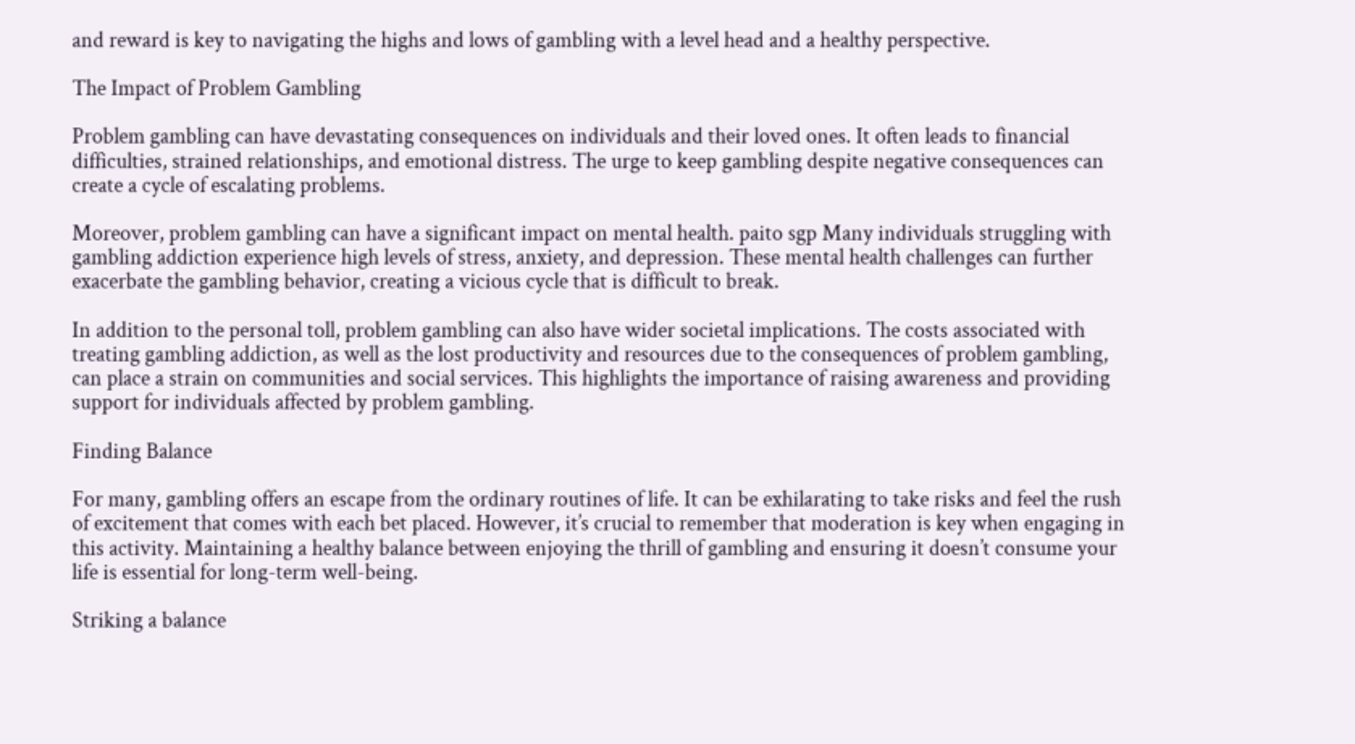and reward is key to navigating the highs and lows of gambling with a level head and a healthy perspective.

The Impact of Problem Gambling

Problem gambling can have devastating consequences on individuals and their loved ones. It often leads to financial difficulties, strained relationships, and emotional distress. The urge to keep gambling despite negative consequences can create a cycle of escalating problems.

Moreover, problem gambling can have a significant impact on mental health. paito sgp Many individuals struggling with gambling addiction experience high levels of stress, anxiety, and depression. These mental health challenges can further exacerbate the gambling behavior, creating a vicious cycle that is difficult to break.

In addition to the personal toll, problem gambling can also have wider societal implications. The costs associated with treating gambling addiction, as well as the lost productivity and resources due to the consequences of problem gambling, can place a strain on communities and social services. This highlights the importance of raising awareness and providing support for individuals affected by problem gambling.

Finding Balance

For many, gambling offers an escape from the ordinary routines of life. It can be exhilarating to take risks and feel the rush of excitement that comes with each bet placed. However, it’s crucial to remember that moderation is key when engaging in this activity. Maintaining a healthy balance between enjoying the thrill of gambling and ensuring it doesn’t consume your life is essential for long-term well-being.

Striking a balance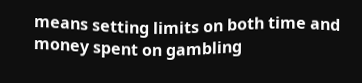means setting limits on both time and money spent on gambling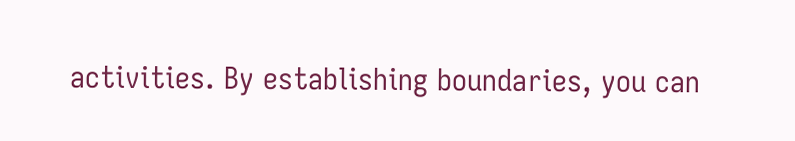activities. By establishing boundaries, you can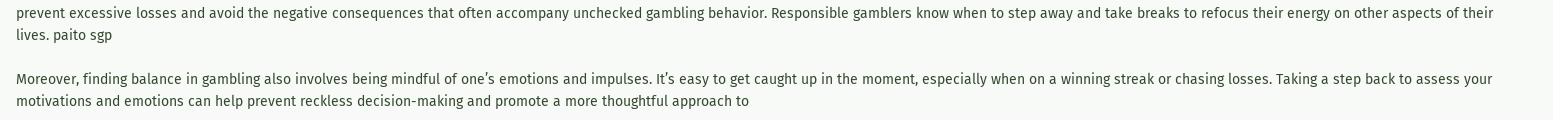prevent excessive losses and avoid the negative consequences that often accompany unchecked gambling behavior. Responsible gamblers know when to step away and take breaks to refocus their energy on other aspects of their lives. paito sgp

Moreover, finding balance in gambling also involves being mindful of one’s emotions and impulses. It’s easy to get caught up in the moment, especially when on a winning streak or chasing losses. Taking a step back to assess your motivations and emotions can help prevent reckless decision-making and promote a more thoughtful approach to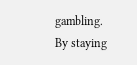gambling. By staying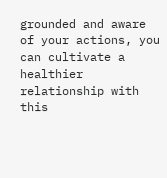grounded and aware of your actions, you can cultivate a healthier relationship with this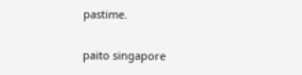pastime.

paito singapore